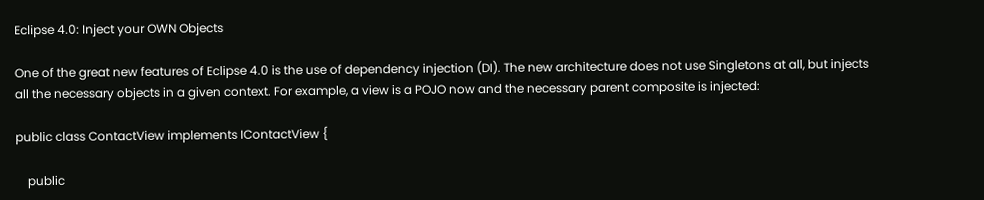Eclipse 4.0: Inject your OWN Objects

One of the great new features of Eclipse 4.0 is the use of dependency injection (DI). The new architecture does not use Singletons at all, but injects all the necessary objects in a given context. For example, a view is a POJO now and the necessary parent composite is injected:

public class ContactView implements IContactView {

    public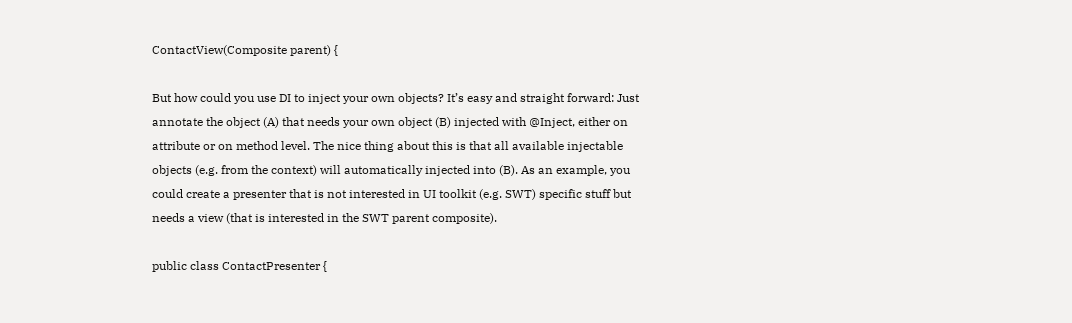ContactView(Composite parent) {

But how could you use DI to inject your own objects? It’s easy and straight forward: Just annotate the object (A) that needs your own object (B) injected with @Inject, either on attribute or on method level. The nice thing about this is that all available injectable objects (e.g. from the context) will automatically injected into (B). As an example, you could create a presenter that is not interested in UI toolkit (e.g. SWT) specific stuff but needs a view (that is interested in the SWT parent composite).

public class ContactPresenter {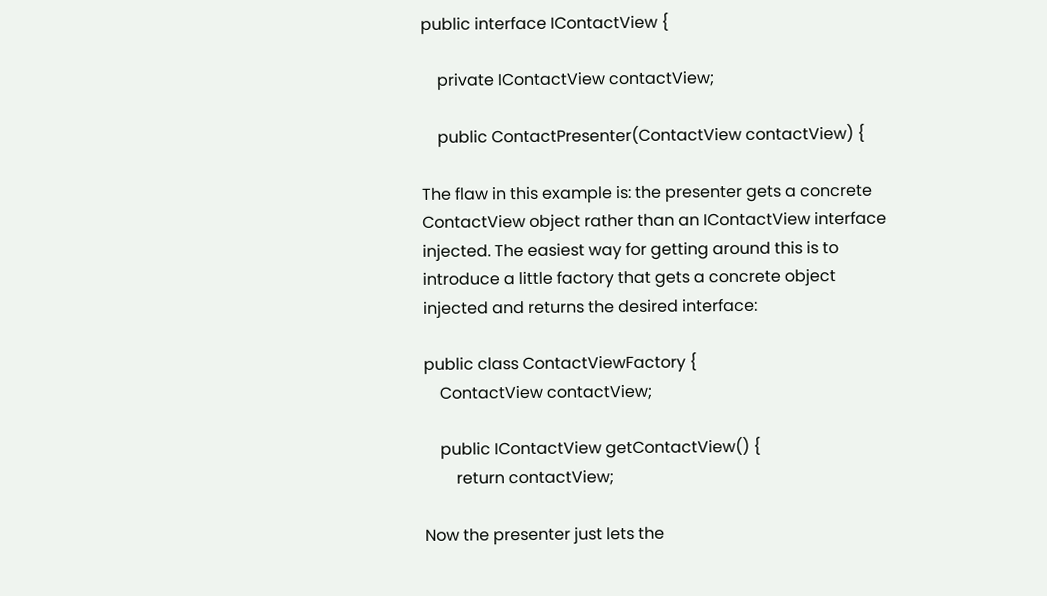public interface IContactView {

    private IContactView contactView;

    public ContactPresenter(ContactView contactView) {

The flaw in this example is: the presenter gets a concrete ContactView object rather than an IContactView interface injected. The easiest way for getting around this is to introduce a little factory that gets a concrete object injected and returns the desired interface:

public class ContactViewFactory {
    ContactView contactView;

    public IContactView getContactView() {
        return contactView;

Now the presenter just lets the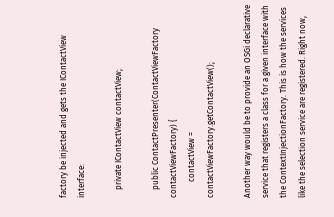factory be injected and gets the IContactView interface:

    private IContactView contactView;

    public ContactPresenter(ContactViewFactory contactViewFactory) {
        contactView = contactViewFactory.getContactView();

Another way would be to provide an OSGi declarative service that registers a class for a given interface with the ContextInjectionFactory. This is how the services like the selection service are registered. Right now,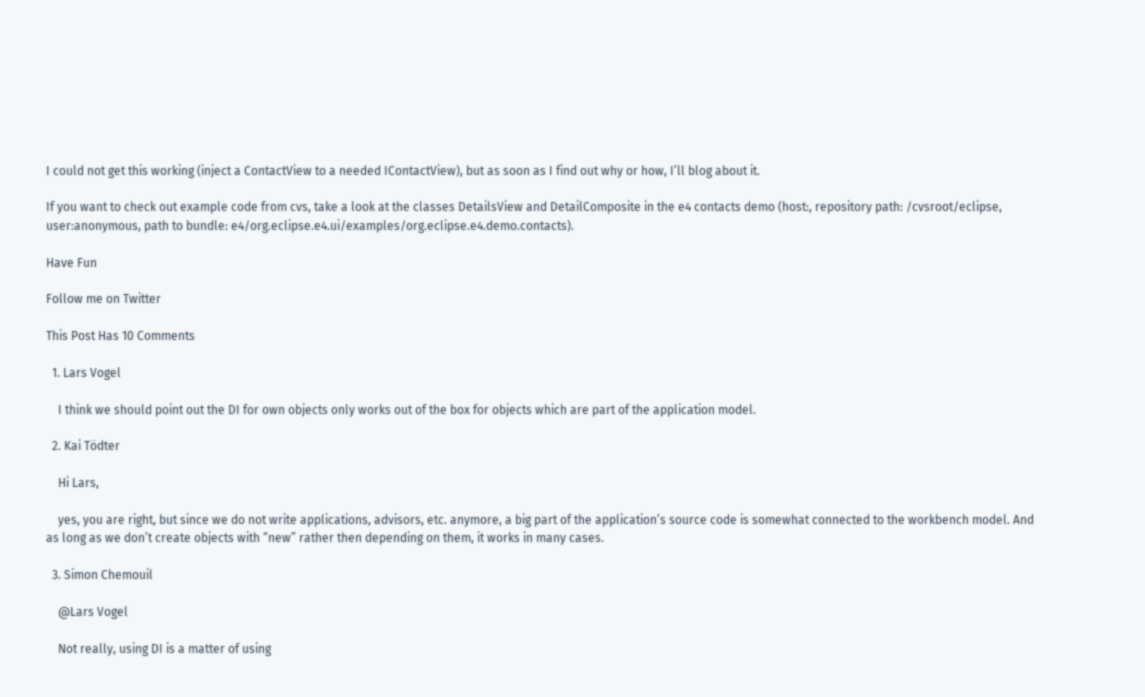I could not get this working (inject a ContactView to a needed IContactView), but as soon as I find out why or how, I’ll blog about it.

If you want to check out example code from cvs, take a look at the classes DetailsView and DetailComposite in the e4 contacts demo (host:, repository path: /cvsroot/eclipse, user:anonymous, path to bundle: e4/org.eclipse.e4.ui/examples/org.eclipse.e4.demo.contacts).

Have Fun

Follow me on Twitter

This Post Has 10 Comments

  1. Lars Vogel

    I think we should point out the DI for own objects only works out of the box for objects which are part of the application model.

  2. Kai Tödter

    Hi Lars,

    yes, you are right, but since we do not write applications, advisors, etc. anymore, a big part of the application’s source code is somewhat connected to the workbench model. And as long as we don’t create objects with “new” rather then depending on them, it works in many cases.

  3. Simon Chemouil

    @Lars Vogel

    Not really, using DI is a matter of using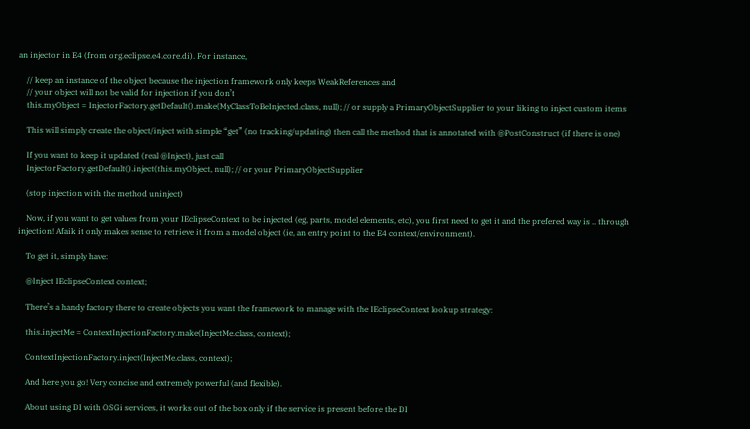an injector in E4 (from org.eclipse.e4.core.di). For instance,

    // keep an instance of the object because the injection framework only keeps WeakReferences and
    // your object will not be valid for injection if you don’t
    this.myObject = InjectorFactory.getDefault().make(MyClassToBeInjected.class, null); // or supply a PrimaryObjectSupplier to your liking to inject custom items

    This will simply create the object/inject with simple “get” (no tracking/updating) then call the method that is annotated with @PostConstruct (if there is one)

    If you want to keep it updated (real @Inject), just call
    InjectorFactory.getDefault().inject(this.myObject, null); // or your PrimaryObjectSupplier

    (stop injection with the method uninject)

    Now, if you want to get values from your IEclipseContext to be injected (eg, parts, model elements, etc), you first need to get it and the prefered way is .. through injection! Afaik it only makes sense to retrieve it from a model object (ie, an entry point to the E4 context/environment).

    To get it, simply have:

    @Inject IEclipseContext context;

    There’s a handy factory there to create objects you want the framework to manage with the IEclipseContext lookup strategy:

    this.injectMe = ContextInjectionFactory.make(InjectMe.class, context);

    ContextInjectionFactory.inject(InjectMe.class, context);

    And here you go! Very concise and extremely powerful (and flexible).

    About using DI with OSGi services, it works out of the box only if the service is present before the DI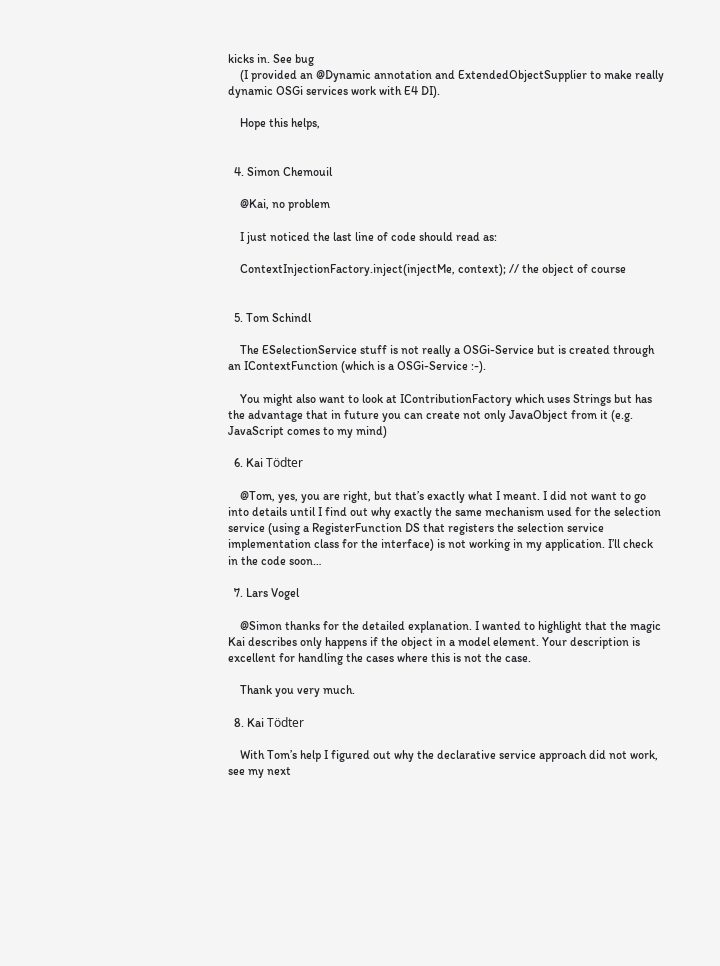kicks in. See bug
    (I provided an @Dynamic annotation and ExtendedObjectSupplier to make really dynamic OSGi services work with E4 DI).

    Hope this helps,


  4. Simon Chemouil

    @Kai, no problem

    I just noticed the last line of code should read as:

    ContextInjectionFactory.inject(injectMe, context); // the object of course


  5. Tom Schindl

    The ESelectionService stuff is not really a OSGi-Service but is created through an IContextFunction (which is a OSGi-Service :-).

    You might also want to look at IContributionFactory which uses Strings but has the advantage that in future you can create not only JavaObject from it (e.g. JavaScript comes to my mind)

  6. Kai Tödter

    @Tom, yes, you are right, but that’s exactly what I meant. I did not want to go into details until I find out why exactly the same mechanism used for the selection service (using a RegisterFunction DS that registers the selection service implementation class for the interface) is not working in my application. I’ll check in the code soon…

  7. Lars Vogel

    @Simon thanks for the detailed explanation. I wanted to highlight that the magic Kai describes only happens if the object in a model element. Your description is excellent for handling the cases where this is not the case.

    Thank you very much.

  8. Kai Tödter

    With Tom’s help I figured out why the declarative service approach did not work, see my next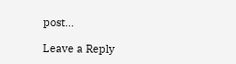post…

Leave a Reply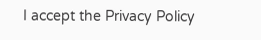I accept the Privacy Policy